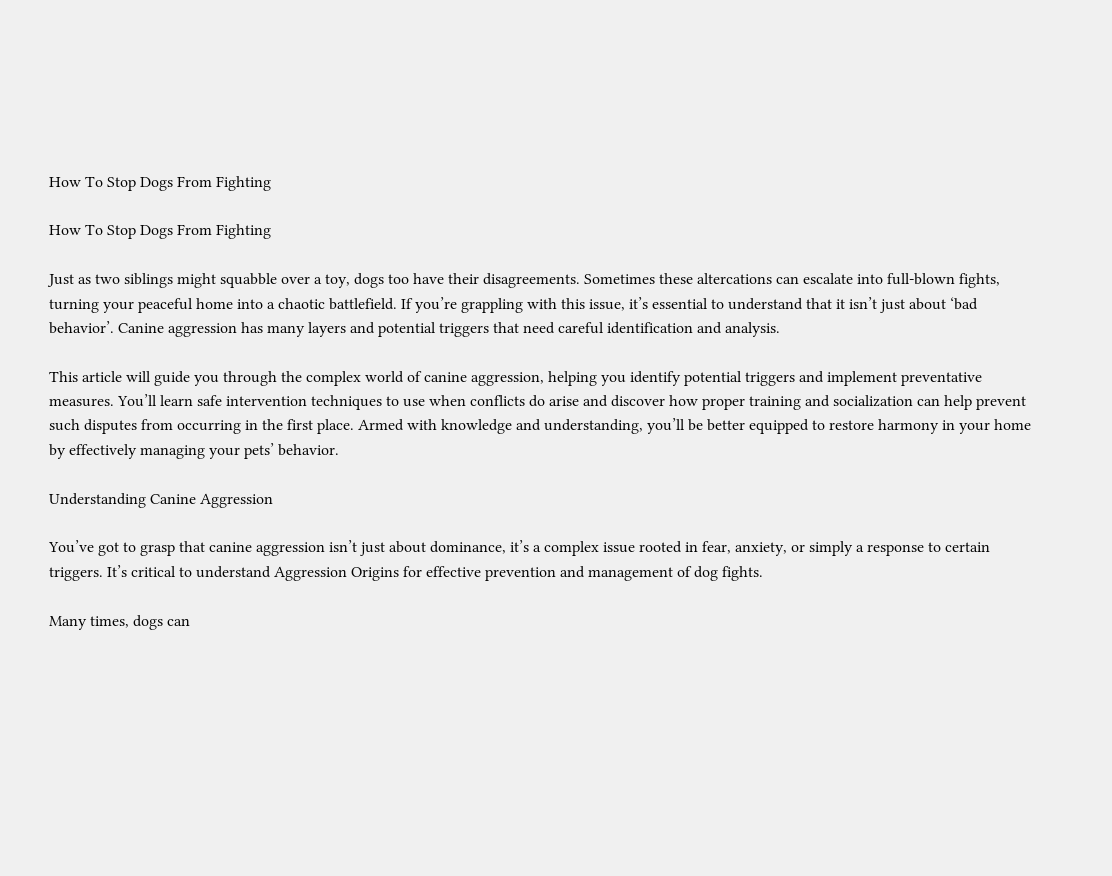How To Stop Dogs From Fighting

How To Stop Dogs From Fighting

Just as two siblings might squabble over a toy, dogs too have their disagreements. Sometimes these altercations can escalate into full-blown fights, turning your peaceful home into a chaotic battlefield. If you’re grappling with this issue, it’s essential to understand that it isn’t just about ‘bad behavior’. Canine aggression has many layers and potential triggers that need careful identification and analysis.

This article will guide you through the complex world of canine aggression, helping you identify potential triggers and implement preventative measures. You’ll learn safe intervention techniques to use when conflicts do arise and discover how proper training and socialization can help prevent such disputes from occurring in the first place. Armed with knowledge and understanding, you’ll be better equipped to restore harmony in your home by effectively managing your pets’ behavior.

Understanding Canine Aggression

You’ve got to grasp that canine aggression isn’t just about dominance, it’s a complex issue rooted in fear, anxiety, or simply a response to certain triggers. It’s critical to understand Aggression Origins for effective prevention and management of dog fights.

Many times, dogs can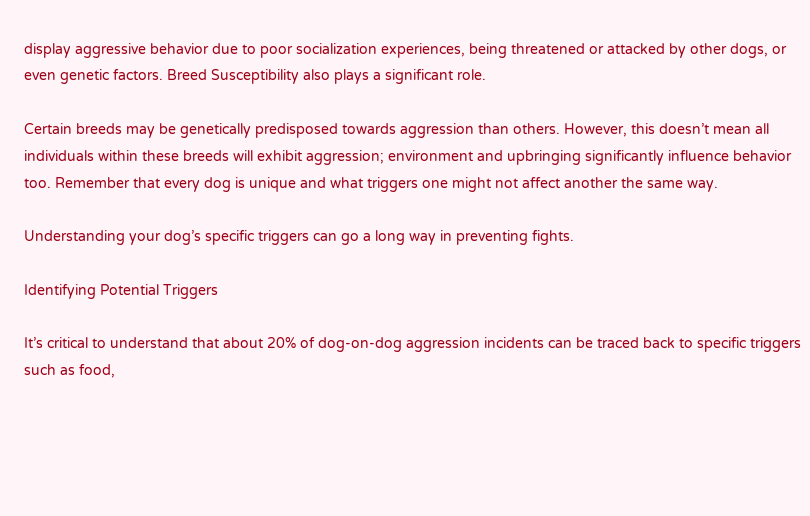display aggressive behavior due to poor socialization experiences, being threatened or attacked by other dogs, or even genetic factors. Breed Susceptibility also plays a significant role.

Certain breeds may be genetically predisposed towards aggression than others. However, this doesn’t mean all individuals within these breeds will exhibit aggression; environment and upbringing significantly influence behavior too. Remember that every dog is unique and what triggers one might not affect another the same way.

Understanding your dog’s specific triggers can go a long way in preventing fights.

Identifying Potential Triggers

It’s critical to understand that about 20% of dog-on-dog aggression incidents can be traced back to specific triggers such as food,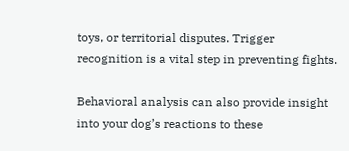toys, or territorial disputes. Trigger recognition is a vital step in preventing fights.

Behavioral analysis can also provide insight into your dog’s reactions to these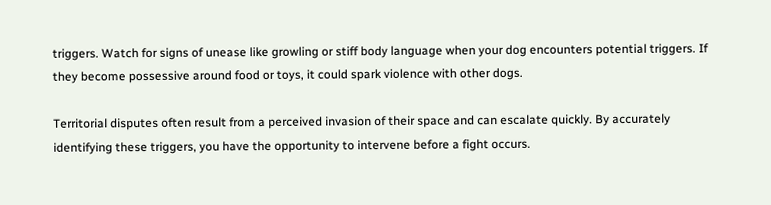triggers. Watch for signs of unease like growling or stiff body language when your dog encounters potential triggers. If they become possessive around food or toys, it could spark violence with other dogs.

Territorial disputes often result from a perceived invasion of their space and can escalate quickly. By accurately identifying these triggers, you have the opportunity to intervene before a fight occurs.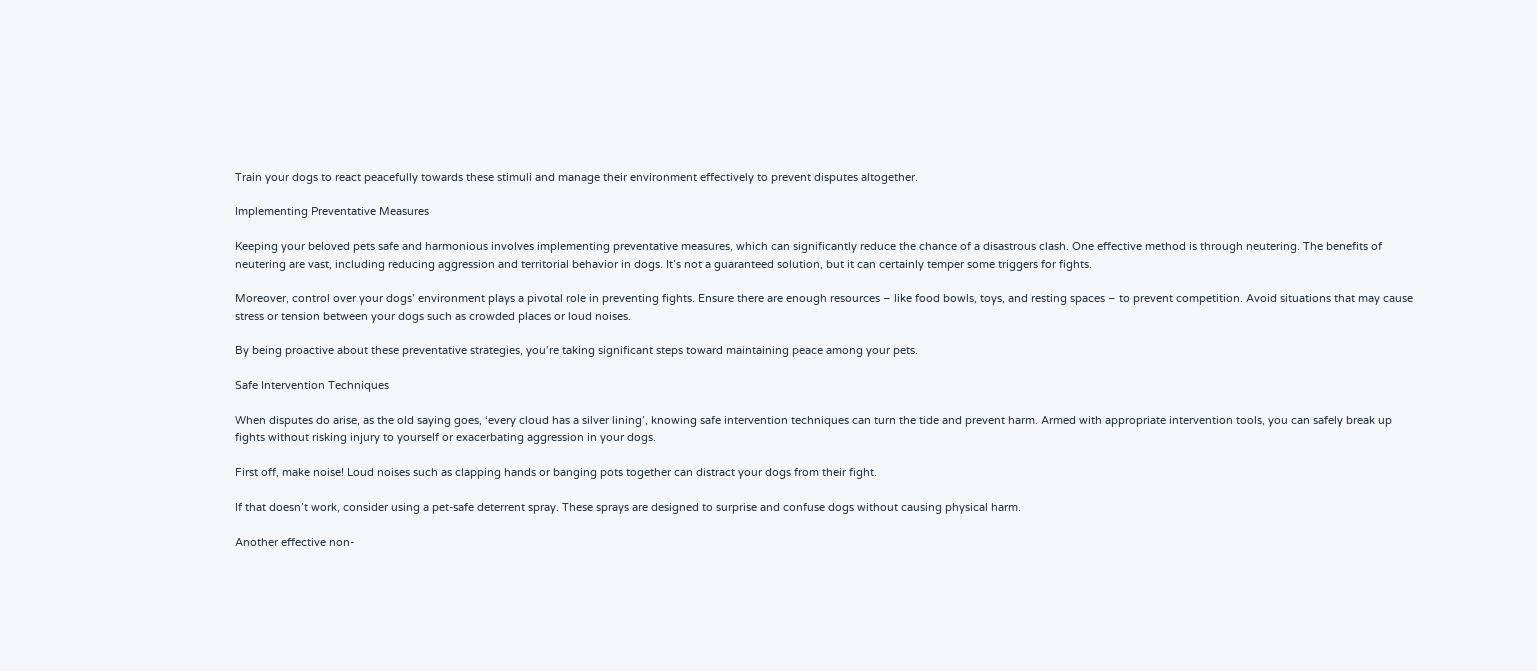Train your dogs to react peacefully towards these stimuli and manage their environment effectively to prevent disputes altogether.

Implementing Preventative Measures

Keeping your beloved pets safe and harmonious involves implementing preventative measures, which can significantly reduce the chance of a disastrous clash. One effective method is through neutering. The benefits of neutering are vast, including reducing aggression and territorial behavior in dogs. It’s not a guaranteed solution, but it can certainly temper some triggers for fights.

Moreover, control over your dogs’ environment plays a pivotal role in preventing fights. Ensure there are enough resources – like food bowls, toys, and resting spaces – to prevent competition. Avoid situations that may cause stress or tension between your dogs such as crowded places or loud noises.

By being proactive about these preventative strategies, you’re taking significant steps toward maintaining peace among your pets.

Safe Intervention Techniques

When disputes do arise, as the old saying goes, ‘every cloud has a silver lining’, knowing safe intervention techniques can turn the tide and prevent harm. Armed with appropriate intervention tools, you can safely break up fights without risking injury to yourself or exacerbating aggression in your dogs.

First off, make noise! Loud noises such as clapping hands or banging pots together can distract your dogs from their fight.

If that doesn’t work, consider using a pet-safe deterrent spray. These sprays are designed to surprise and confuse dogs without causing physical harm.

Another effective non-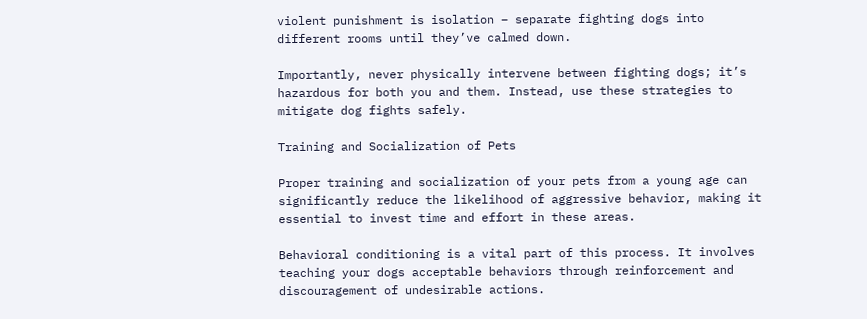violent punishment is isolation – separate fighting dogs into different rooms until they’ve calmed down.

Importantly, never physically intervene between fighting dogs; it’s hazardous for both you and them. Instead, use these strategies to mitigate dog fights safely.

Training and Socialization of Pets

Proper training and socialization of your pets from a young age can significantly reduce the likelihood of aggressive behavior, making it essential to invest time and effort in these areas.

Behavioral conditioning is a vital part of this process. It involves teaching your dogs acceptable behaviors through reinforcement and discouragement of undesirable actions.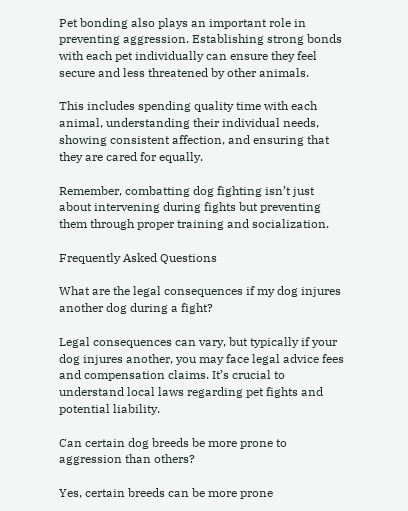Pet bonding also plays an important role in preventing aggression. Establishing strong bonds with each pet individually can ensure they feel secure and less threatened by other animals.

This includes spending quality time with each animal, understanding their individual needs, showing consistent affection, and ensuring that they are cared for equally.

Remember, combatting dog fighting isn’t just about intervening during fights but preventing them through proper training and socialization.

Frequently Asked Questions

What are the legal consequences if my dog injures another dog during a fight?

Legal consequences can vary, but typically if your dog injures another, you may face legal advice fees and compensation claims. It’s crucial to understand local laws regarding pet fights and potential liability.

Can certain dog breeds be more prone to aggression than others?

Yes, certain breeds can be more prone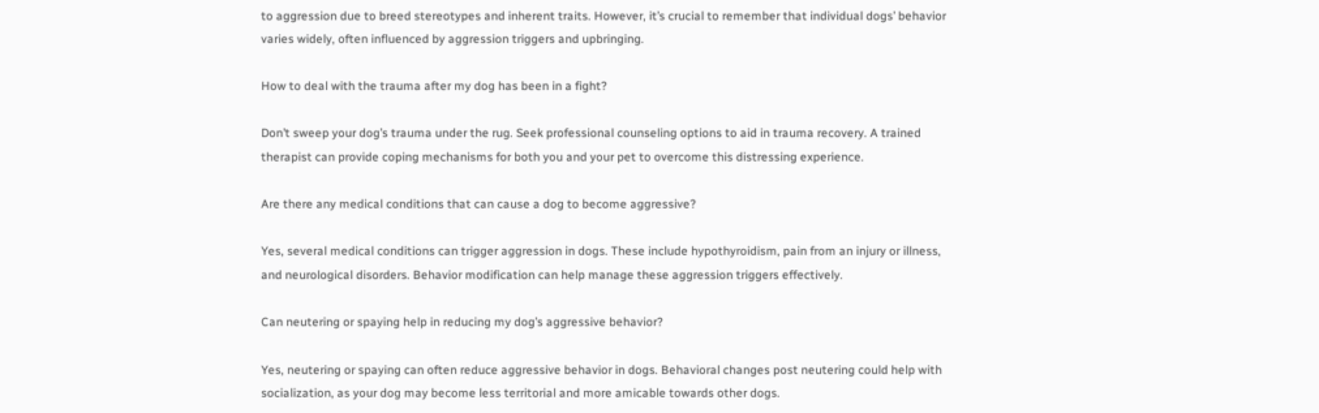to aggression due to breed stereotypes and inherent traits. However, it’s crucial to remember that individual dogs’ behavior varies widely, often influenced by aggression triggers and upbringing.

How to deal with the trauma after my dog has been in a fight?

Don’t sweep your dog’s trauma under the rug. Seek professional counseling options to aid in trauma recovery. A trained therapist can provide coping mechanisms for both you and your pet to overcome this distressing experience.

Are there any medical conditions that can cause a dog to become aggressive?

Yes, several medical conditions can trigger aggression in dogs. These include hypothyroidism, pain from an injury or illness, and neurological disorders. Behavior modification can help manage these aggression triggers effectively.

Can neutering or spaying help in reducing my dog’s aggressive behavior?

Yes, neutering or spaying can often reduce aggressive behavior in dogs. Behavioral changes post neutering could help with socialization, as your dog may become less territorial and more amicable towards other dogs.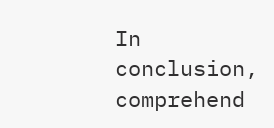In conclusion, comprehend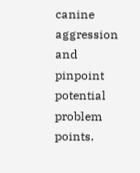canine aggression and pinpoint potential problem points.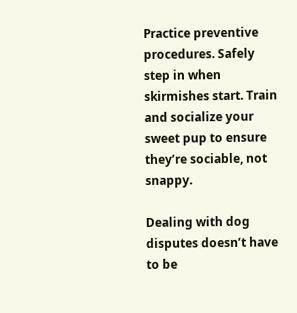Practice preventive procedures. Safely step in when skirmishes start. Train and socialize your sweet pup to ensure they’re sociable, not snappy.

Dealing with dog disputes doesn’t have to be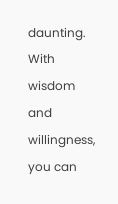daunting. With wisdom and willingness, you can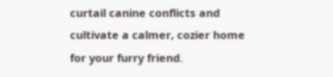curtail canine conflicts and cultivate a calmer, cozier home for your furry friend.